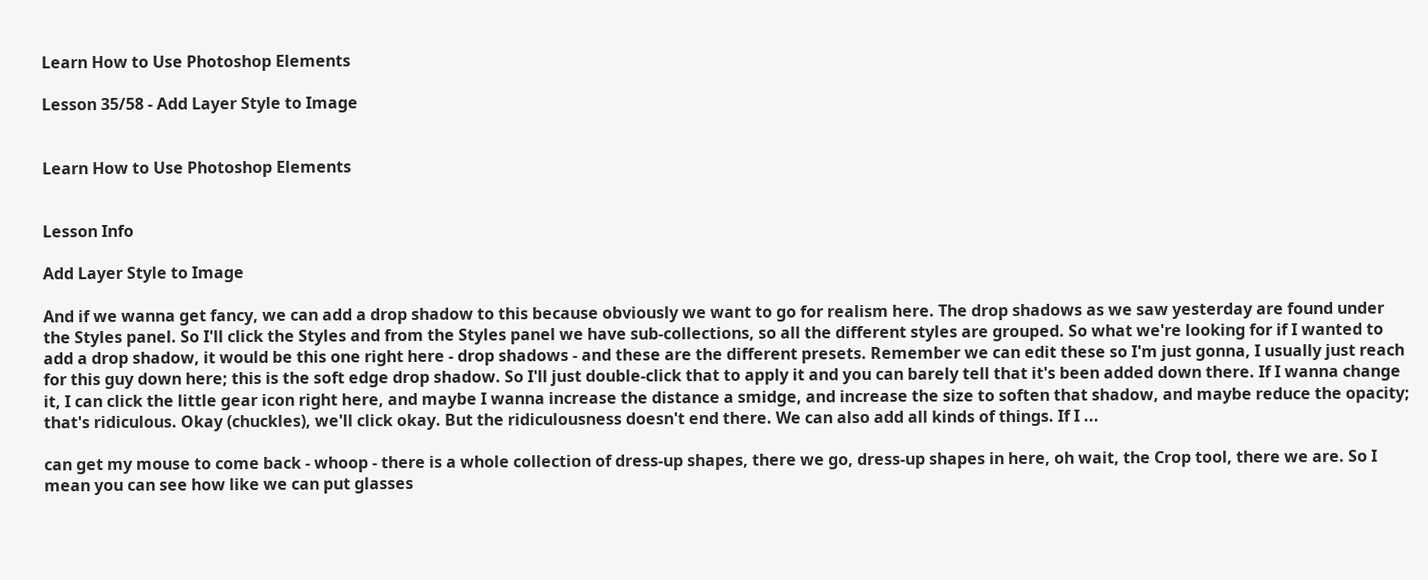Learn How to Use Photoshop Elements

Lesson 35/58 - Add Layer Style to Image


Learn How to Use Photoshop Elements


Lesson Info

Add Layer Style to Image

And if we wanna get fancy, we can add a drop shadow to this because obviously we want to go for realism here. The drop shadows as we saw yesterday are found under the Styles panel. So I'll click the Styles and from the Styles panel we have sub-collections, so all the different styles are grouped. So what we're looking for if I wanted to add a drop shadow, it would be this one right here - drop shadows - and these are the different presets. Remember we can edit these so I'm just gonna, I usually just reach for this guy down here; this is the soft edge drop shadow. So I'll just double-click that to apply it and you can barely tell that it's been added down there. If I wanna change it, I can click the little gear icon right here, and maybe I wanna increase the distance a smidge, and increase the size to soften that shadow, and maybe reduce the opacity; that's ridiculous. Okay (chuckles), we'll click okay. But the ridiculousness doesn't end there. We can also add all kinds of things. If I ...

can get my mouse to come back - whoop - there is a whole collection of dress-up shapes, there we go, dress-up shapes in here, oh wait, the Crop tool, there we are. So I mean you can see how like we can put glasses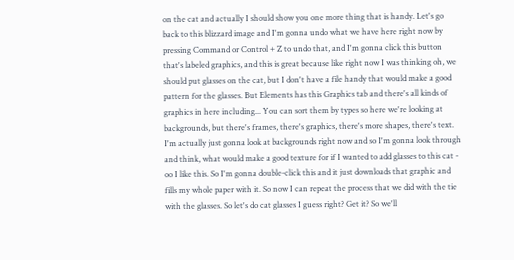on the cat and actually I should show you one more thing that is handy. Let's go back to this blizzard image and I'm gonna undo what we have here right now by pressing Command or Control + Z to undo that, and I'm gonna click this button that's labeled graphics, and this is great because like right now I was thinking oh, we should put glasses on the cat, but I don't have a file handy that would make a good pattern for the glasses. But Elements has this Graphics tab and there's all kinds of graphics in here including... You can sort them by types so here we're looking at backgrounds, but there's frames, there's graphics, there's more shapes, there's text. I'm actually just gonna look at backgrounds right now and so I'm gonna look through and think, what would make a good texture for if I wanted to add glasses to this cat - oo I like this. So I'm gonna double-click this and it just downloads that graphic and fills my whole paper with it. So now I can repeat the process that we did with the tie with the glasses. So let's do cat glasses I guess right? Get it? So we'll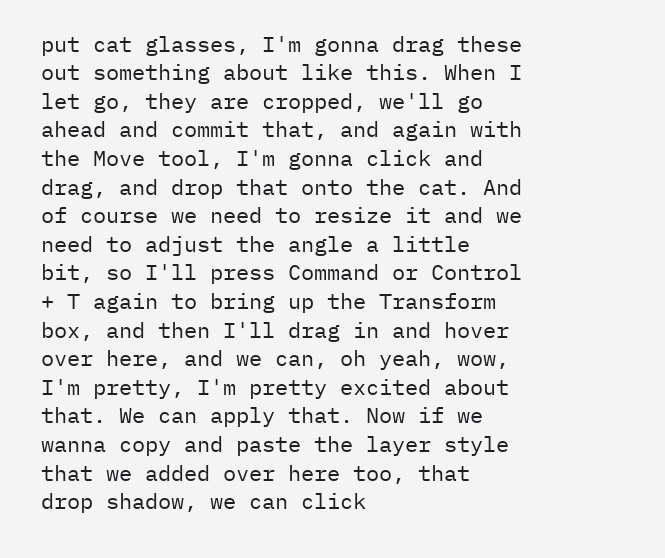put cat glasses, I'm gonna drag these out something about like this. When I let go, they are cropped, we'll go ahead and commit that, and again with the Move tool, I'm gonna click and drag, and drop that onto the cat. And of course we need to resize it and we need to adjust the angle a little bit, so I'll press Command or Control + T again to bring up the Transform box, and then I'll drag in and hover over here, and we can, oh yeah, wow, I'm pretty, I'm pretty excited about that. We can apply that. Now if we wanna copy and paste the layer style that we added over here too, that drop shadow, we can click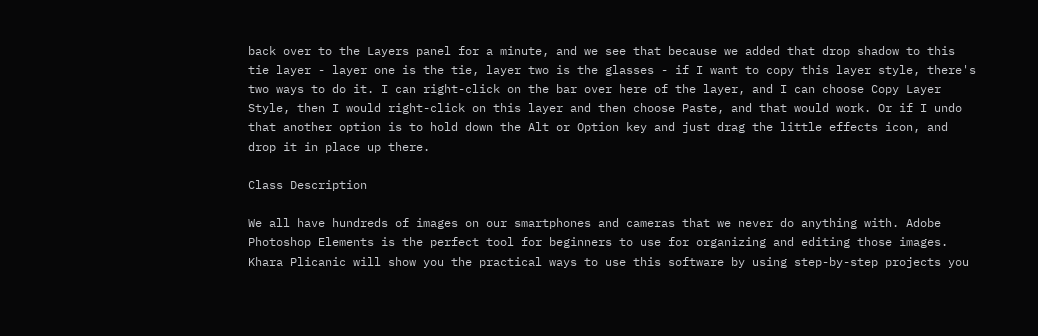back over to the Layers panel for a minute, and we see that because we added that drop shadow to this tie layer - layer one is the tie, layer two is the glasses - if I want to copy this layer style, there's two ways to do it. I can right-click on the bar over here of the layer, and I can choose Copy Layer Style, then I would right-click on this layer and then choose Paste, and that would work. Or if I undo that another option is to hold down the Alt or Option key and just drag the little effects icon, and drop it in place up there.

Class Description

We all have hundreds of images on our smartphones and cameras that we never do anything with. Adobe Photoshop Elements is the perfect tool for beginners to use for organizing and editing those images. Khara Plicanic will show you the practical ways to use this software by using step-by-step projects you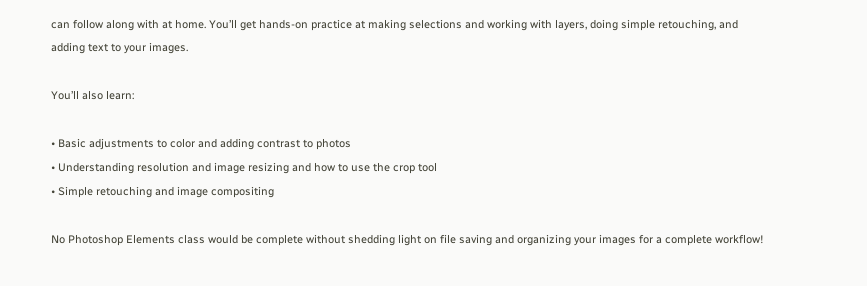can follow along with at home. You’ll get hands-on practice at making selections and working with layers, doing simple retouching, and adding text to your images.

You’ll also learn:

• Basic adjustments to color and adding contrast to photos
• Understanding resolution and image resizing and how to use the crop tool
• Simple retouching and image compositing

No Photoshop Elements class would be complete without shedding light on file saving and organizing your images for a complete workflow!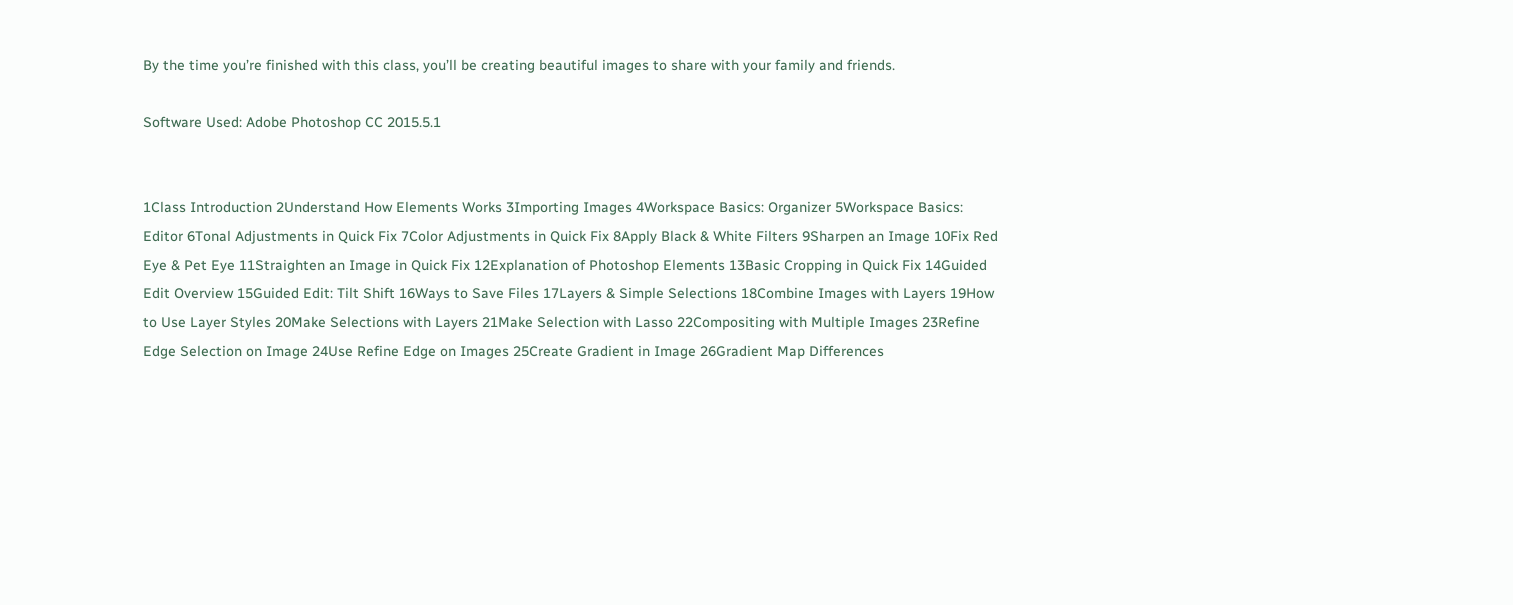By the time you’re finished with this class, you’ll be creating beautiful images to share with your family and friends.

Software Used: Adobe Photoshop CC 2015.5.1


1Class Introduction 2Understand How Elements Works 3Importing Images 4Workspace Basics: Organizer 5Workspace Basics: Editor 6Tonal Adjustments in Quick Fix 7Color Adjustments in Quick Fix 8Apply Black & White Filters 9Sharpen an Image 10Fix Red Eye & Pet Eye 11Straighten an Image in Quick Fix 12Explanation of Photoshop Elements 13Basic Cropping in Quick Fix 14Guided Edit Overview 15Guided Edit: Tilt Shift 16Ways to Save Files 17Layers & Simple Selections 18Combine Images with Layers 19How to Use Layer Styles 20Make Selections with Layers 21Make Selection with Lasso 22Compositing with Multiple Images 23Refine Edge Selection on Image 24Use Refine Edge on Images 25Create Gradient in Image 26Gradient Map Differences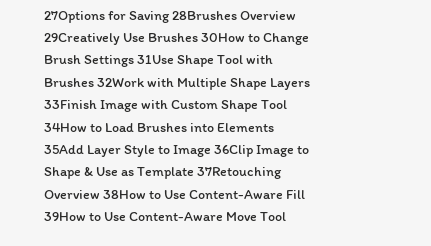27Options for Saving 28Brushes Overview 29Creatively Use Brushes 30How to Change Brush Settings 31Use Shape Tool with Brushes 32Work with Multiple Shape Layers 33Finish Image with Custom Shape Tool 34How to Load Brushes into Elements 35Add Layer Style to Image 36Clip Image to Shape & Use as Template 37Retouching Overview 38How to Use Content-Aware Fill 39How to Use Content-Aware Move Tool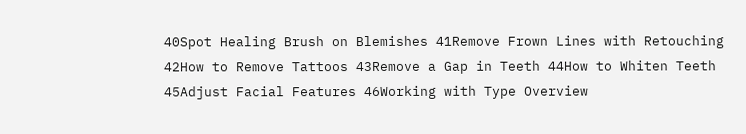40Spot Healing Brush on Blemishes 41Remove Frown Lines with Retouching 42How to Remove Tattoos 43Remove a Gap in Teeth 44How to Whiten Teeth 45Adjust Facial Features 46Working with Type Overview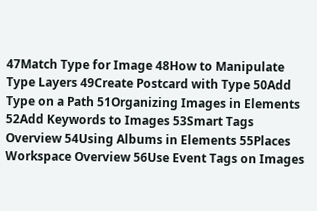47Match Type for Image 48How to Manipulate Type Layers 49Create Postcard with Type 50Add Type on a Path 51Organizing Images in Elements 52Add Keywords to Images 53Smart Tags Overview 54Using Albums in Elements 55Places Workspace Overview 56Use Event Tags on Images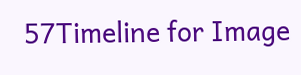57Timeline for Image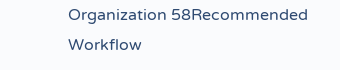Organization 58Recommended Workflow